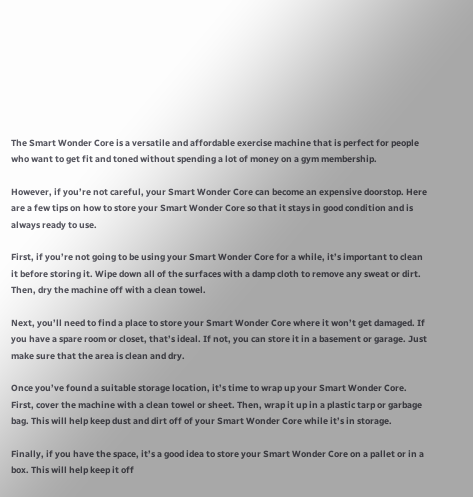The Smart Wonder Core is a versatile and affordable exercise machine that is perfect for people who want to get fit and toned without spending a lot of money on a gym membership.

However, if you’re not careful, your Smart Wonder Core can become an expensive doorstop. Here are a few tips on how to store your Smart Wonder Core so that it stays in good condition and is always ready to use.

First, if you’re not going to be using your Smart Wonder Core for a while, it’s important to clean it before storing it. Wipe down all of the surfaces with a damp cloth to remove any sweat or dirt. Then, dry the machine off with a clean towel.

Next, you’ll need to find a place to store your Smart Wonder Core where it won’t get damaged. If you have a spare room or closet, that’s ideal. If not, you can store it in a basement or garage. Just make sure that the area is clean and dry.

Once you’ve found a suitable storage location, it’s time to wrap up your Smart Wonder Core. First, cover the machine with a clean towel or sheet. Then, wrap it up in a plastic tarp or garbage bag. This will help keep dust and dirt off of your Smart Wonder Core while it’s in storage.

Finally, if you have the space, it’s a good idea to store your Smart Wonder Core on a pallet or in a box. This will help keep it off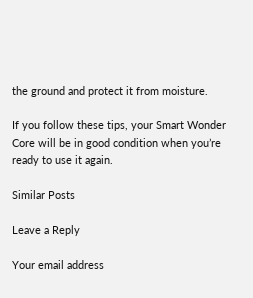the ground and protect it from moisture.

If you follow these tips, your Smart Wonder Core will be in good condition when you’re ready to use it again.

Similar Posts

Leave a Reply

Your email address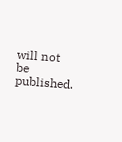will not be published.